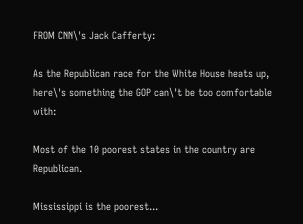FROM CNN\'s Jack Cafferty:

As the Republican race for the White House heats up, here\'s something the GOP can\'t be too comfortable with:

Most of the 10 poorest states in the country are Republican.

Mississippi is the poorest...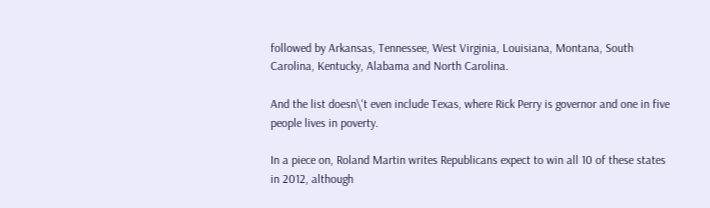followed by Arkansas, Tennessee, West Virginia, Louisiana, Montana, South Carolina, Kentucky, Alabama and North Carolina.

And the list doesn\'t even include Texas, where Rick Perry is governor and one in five people lives in poverty.

In a piece on, Roland Martin writes Republicans expect to win all 10 of these states in 2012, although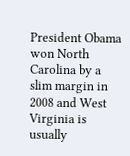President Obama won North Carolina by a slim margin in 2008 and West Virginia is usually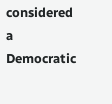considered a Democratic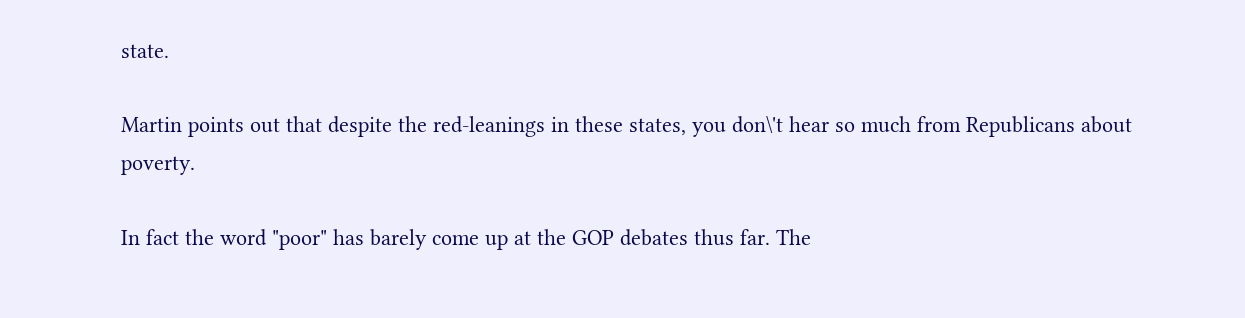state.

Martin points out that despite the red-leanings in these states, you don\'t hear so much from Republicans about poverty.

In fact the word "poor" has barely come up at the GOP debates thus far. The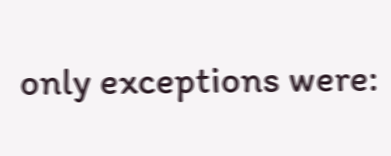only exceptions were: